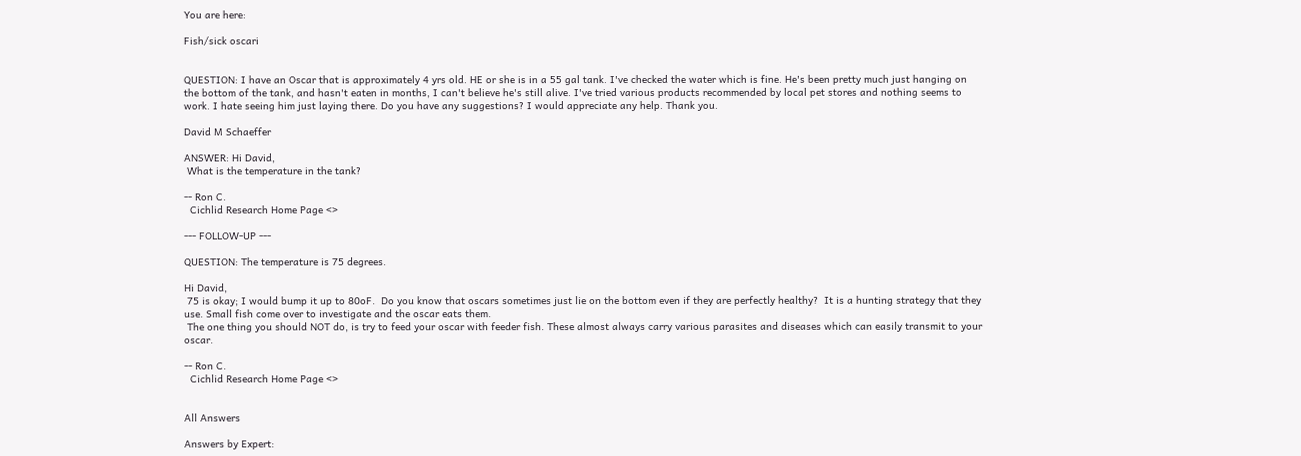You are here:

Fish/sick oscari


QUESTION: I have an Oscar that is approximately 4 yrs old. HE or she is in a 55 gal tank. I've checked the water which is fine. He's been pretty much just hanging on the bottom of the tank, and hasn't eaten in months, I can't believe he's still alive. I've tried various products recommended by local pet stores and nothing seems to work. I hate seeing him just laying there. Do you have any suggestions? I would appreciate any help. Thank you.

David M Schaeffer

ANSWER: Hi David,
 What is the temperature in the tank?

-- Ron C.
  Cichlid Research Home Page <>

--- FOLLOW-UP ---

QUESTION: The temperature is 75 degrees.

Hi David,
 75 is okay; I would bump it up to 80oF.  Do you know that oscars sometimes just lie on the bottom even if they are perfectly healthy?  It is a hunting strategy that they use. Small fish come over to investigate and the oscar eats them.
 The one thing you should NOT do, is try to feed your oscar with feeder fish. These almost always carry various parasites and diseases which can easily transmit to your oscar.

-- Ron C.
  Cichlid Research Home Page <>


All Answers

Answers by Expert: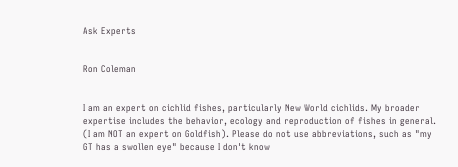Ask Experts


Ron Coleman


I am an expert on cichlid fishes, particularly New World cichlids. My broader expertise includes the behavior, ecology and reproduction of fishes in general. (I am NOT an expert on Goldfish). Please do not use abbreviations, such as "my GT has a swollen eye" because I don't know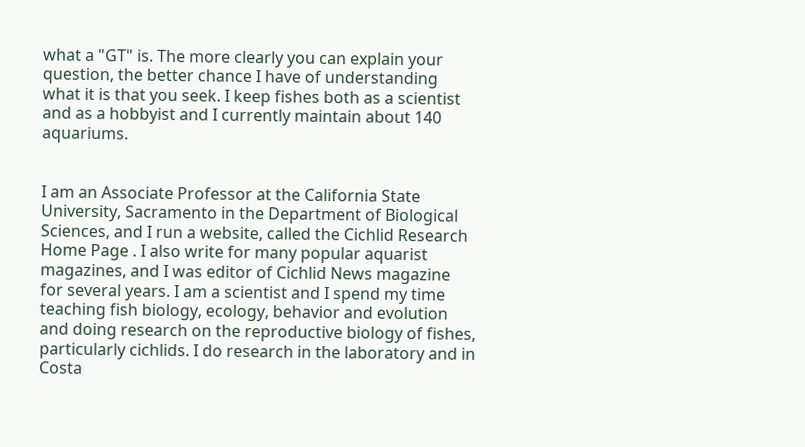what a "GT" is. The more clearly you can explain your question, the better chance I have of understanding what it is that you seek. I keep fishes both as a scientist and as a hobbyist and I currently maintain about 140 aquariums.


I am an Associate Professor at the California State University, Sacramento in the Department of Biological Sciences, and I run a website, called the Cichlid Research Home Page . I also write for many popular aquarist magazines, and I was editor of Cichlid News magazine for several years. I am a scientist and I spend my time teaching fish biology, ecology, behavior and evolution and doing research on the reproductive biology of fishes, particularly cichlids. I do research in the laboratory and in Costa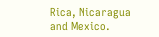Rica, Nicaragua and Mexico.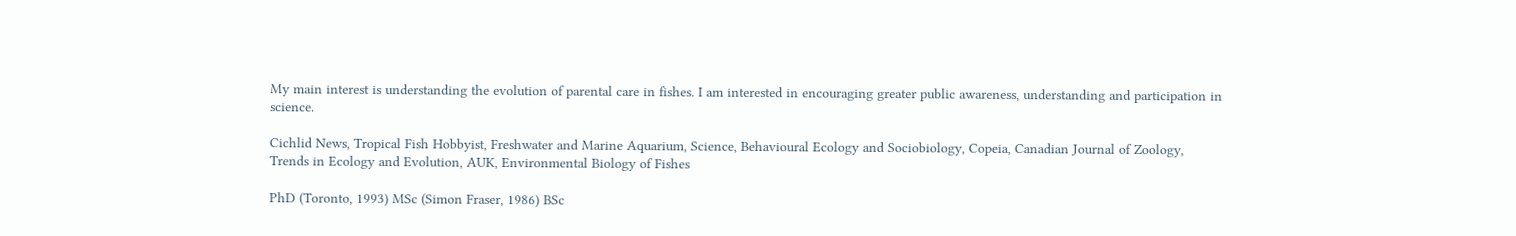My main interest is understanding the evolution of parental care in fishes. I am interested in encouraging greater public awareness, understanding and participation in science.

Cichlid News, Tropical Fish Hobbyist, Freshwater and Marine Aquarium, Science, Behavioural Ecology and Sociobiology, Copeia, Canadian Journal of Zoology, Trends in Ecology and Evolution, AUK, Environmental Biology of Fishes

PhD (Toronto, 1993) MSc (Simon Fraser, 1986) BSc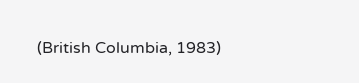(British Columbia, 1983)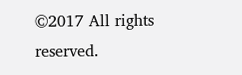©2017 All rights reserved.